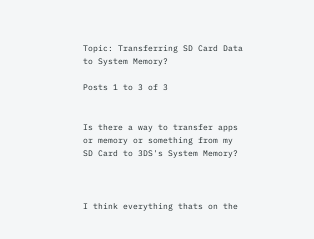Topic: Transferring SD Card Data to System Memory?

Posts 1 to 3 of 3


Is there a way to transfer apps or memory or something from my SD Card to 3DS's System Memory?



I think everything thats on the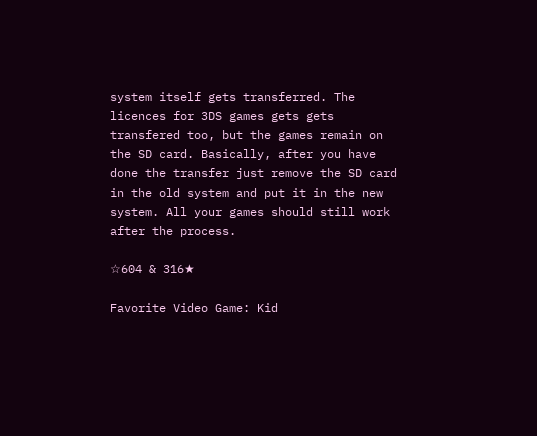system itself gets transferred. The licences for 3DS games gets gets transfered too, but the games remain on the SD card. Basically, after you have done the transfer just remove the SD card in the old system and put it in the new system. All your games should still work after the process.

☆604 & 316★

Favorite Video Game: Kid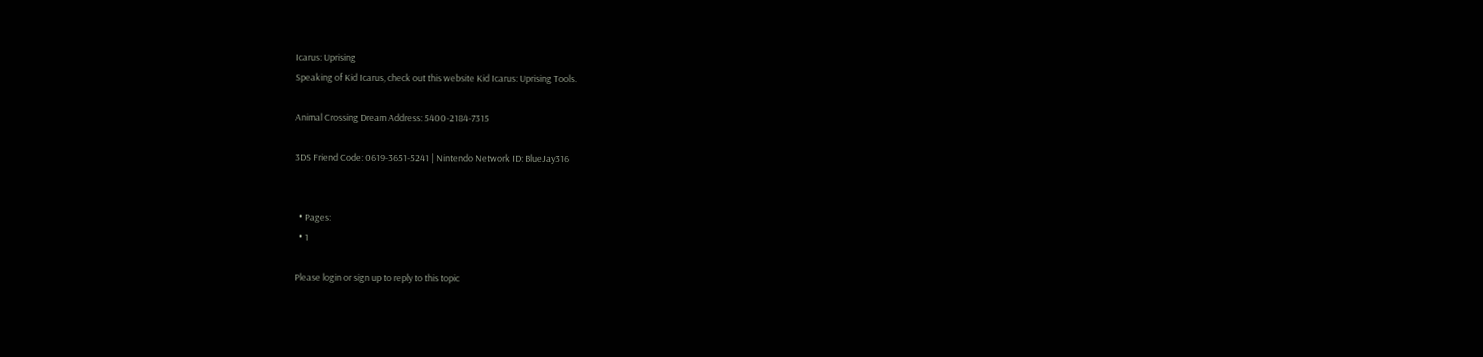Icarus: Uprising
Speaking of Kid Icarus, check out this website Kid Icarus: Uprising Tools.

Animal Crossing Dream Address: 5400-2184-7315

3DS Friend Code: 0619-3651-5241 | Nintendo Network ID: BlueJay316


  • Pages:
  • 1

Please login or sign up to reply to this topic